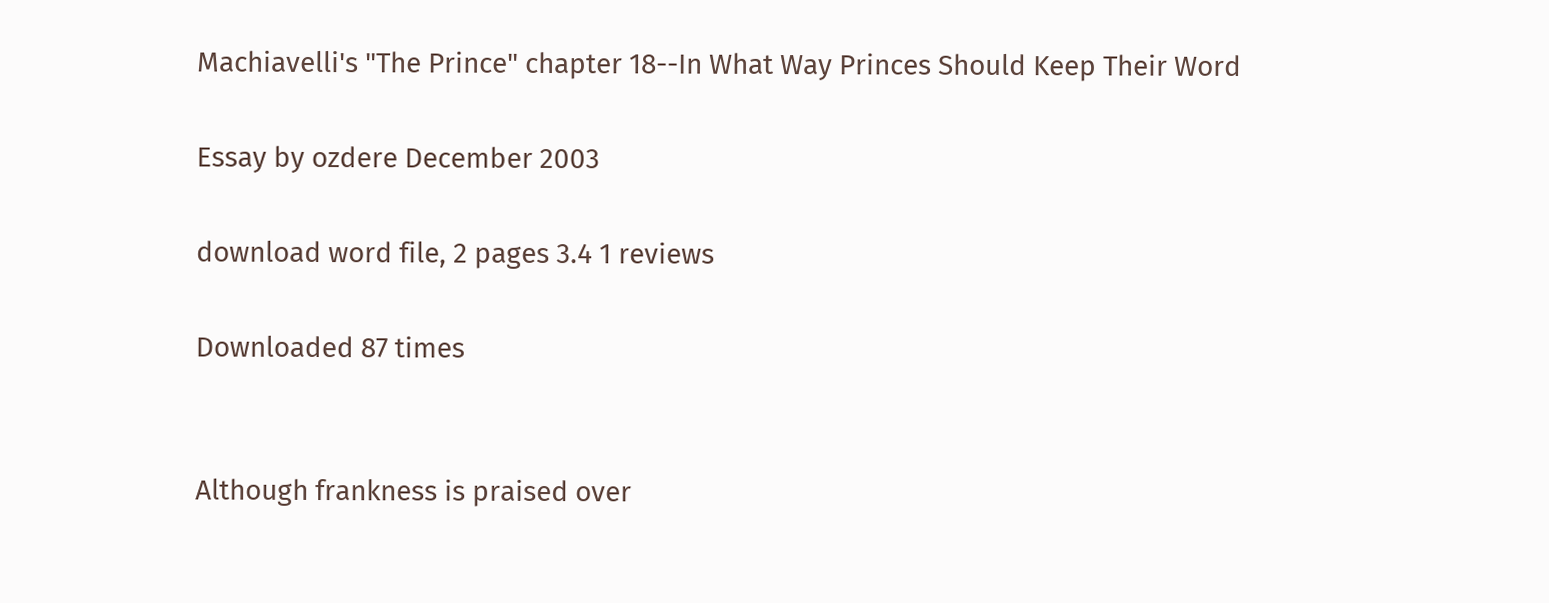Machiavelli's "The Prince" chapter 18--In What Way Princes Should Keep Their Word

Essay by ozdere December 2003

download word file, 2 pages 3.4 1 reviews

Downloaded 87 times


Although frankness is praised over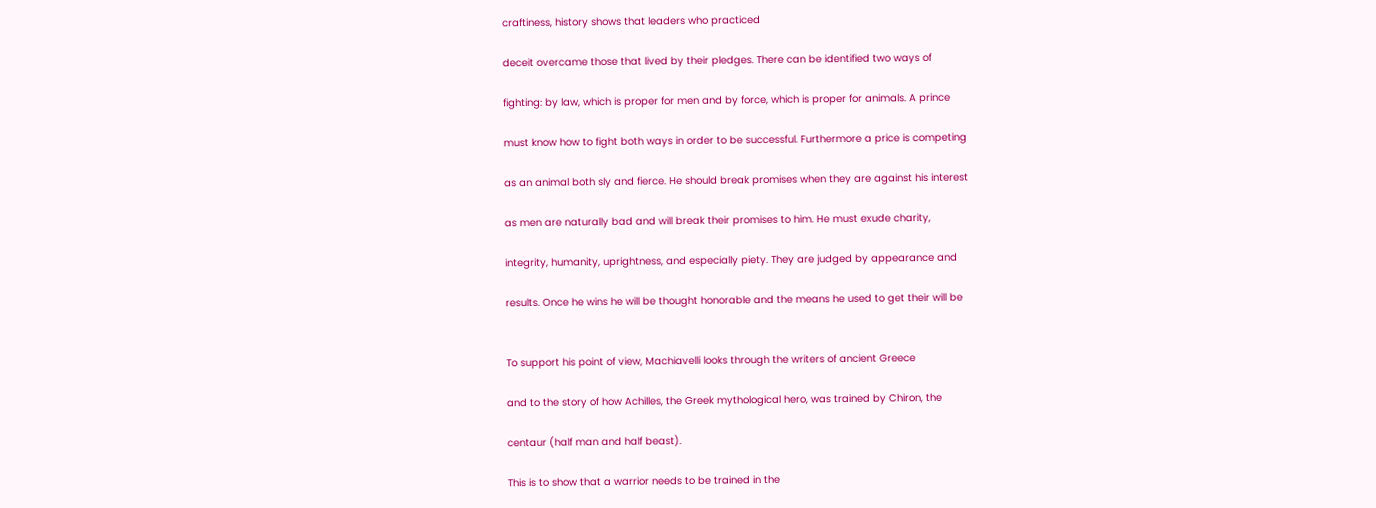craftiness, history shows that leaders who practiced

deceit overcame those that lived by their pledges. There can be identified two ways of

fighting: by law, which is proper for men and by force, which is proper for animals. A prince

must know how to fight both ways in order to be successful. Furthermore a price is competing

as an animal both sly and fierce. He should break promises when they are against his interest

as men are naturally bad and will break their promises to him. He must exude charity,

integrity, humanity, uprightness, and especially piety. They are judged by appearance and

results. Once he wins he will be thought honorable and the means he used to get their will be


To support his point of view, Machiavelli looks through the writers of ancient Greece

and to the story of how Achilles, the Greek mythological hero, was trained by Chiron, the

centaur (half man and half beast).

This is to show that a warrior needs to be trained in the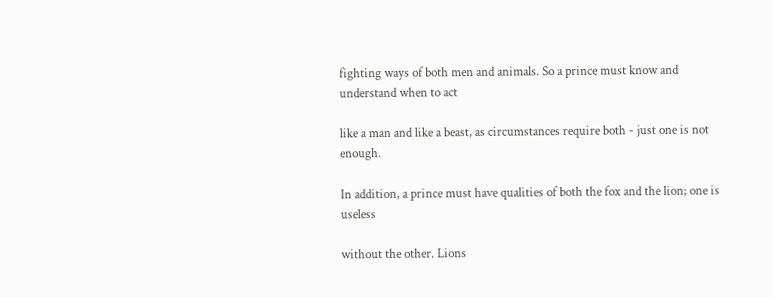fighting ways of both men and animals. So a prince must know and understand when to act

like a man and like a beast, as circumstances require both - just one is not enough.

In addition, a prince must have qualities of both the fox and the lion; one is useless

without the other. Lions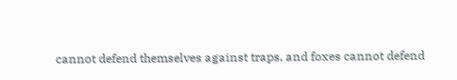cannot defend themselves against traps, and foxes cannot defend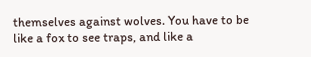themselves against wolves. You have to be like a fox to see traps, and like a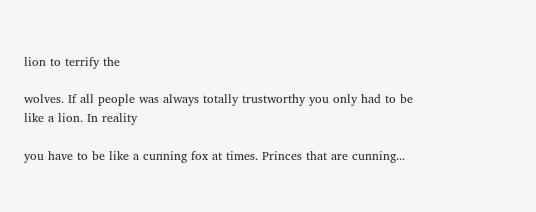lion to terrify the

wolves. If all people was always totally trustworthy you only had to be like a lion. In reality

you have to be like a cunning fox at times. Princes that are cunning...